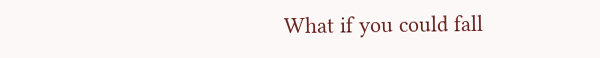What if you could fall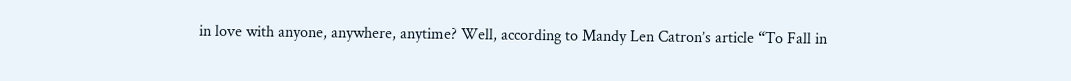in love with anyone, anywhere, anytime? Well, according to Mandy Len Catron’s article “To Fall in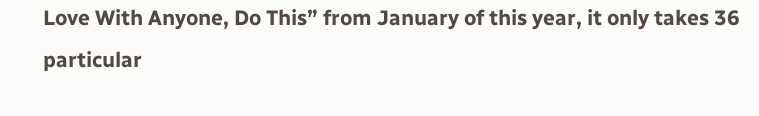Love With Anyone, Do This” from January of this year, it only takes 36 particular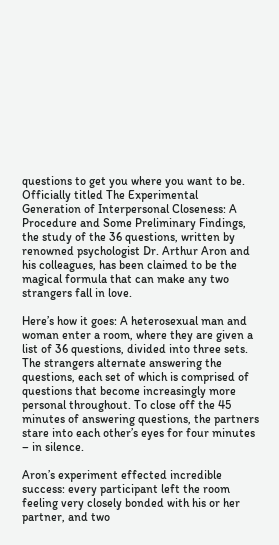questions to get you where you want to be. Officially titled The Experimental Generation of Interpersonal Closeness: A Procedure and Some Preliminary Findings, the study of the 36 questions, written by renowned psychologist Dr. Arthur Aron and his colleagues, has been claimed to be the magical formula that can make any two strangers fall in love.

Here’s how it goes: A heterosexual man and woman enter a room, where they are given a list of 36 questions, divided into three sets. The strangers alternate answering the questions, each set of which is comprised of questions that become increasingly more personal throughout. To close off the 45 minutes of answering questions, the partners stare into each other’s eyes for four minutes – in silence.

Aron’s experiment effected incredible success: every participant left the room feeling very closely bonded with his or her partner, and two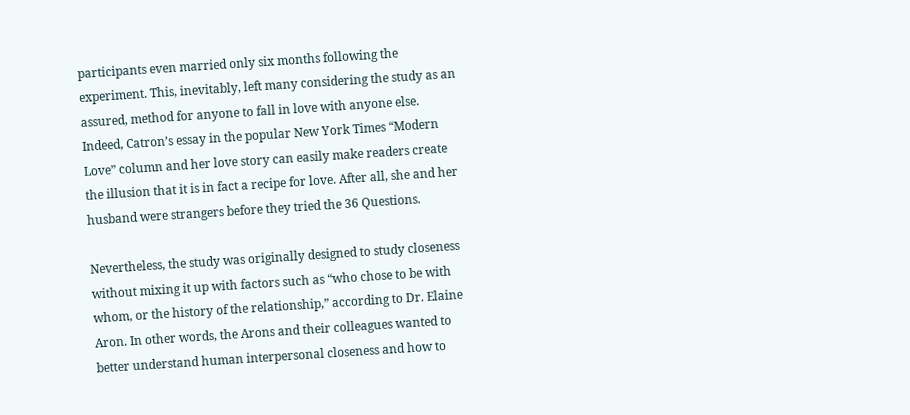participants even married only six months following the experiment. This, inevitably, left many considering the study as an assured, method for anyone to fall in love with anyone else. Indeed, Catron’s essay in the popular New York Times “Modern Love” column and her love story can easily make readers create the illusion that it is in fact a recipe for love. After all, she and her husband were strangers before they tried the 36 Questions.

Nevertheless, the study was originally designed to study closeness without mixing it up with factors such as “who chose to be with whom, or the history of the relationship,” according to Dr. Elaine Aron. In other words, the Arons and their colleagues wanted to better understand human interpersonal closeness and how to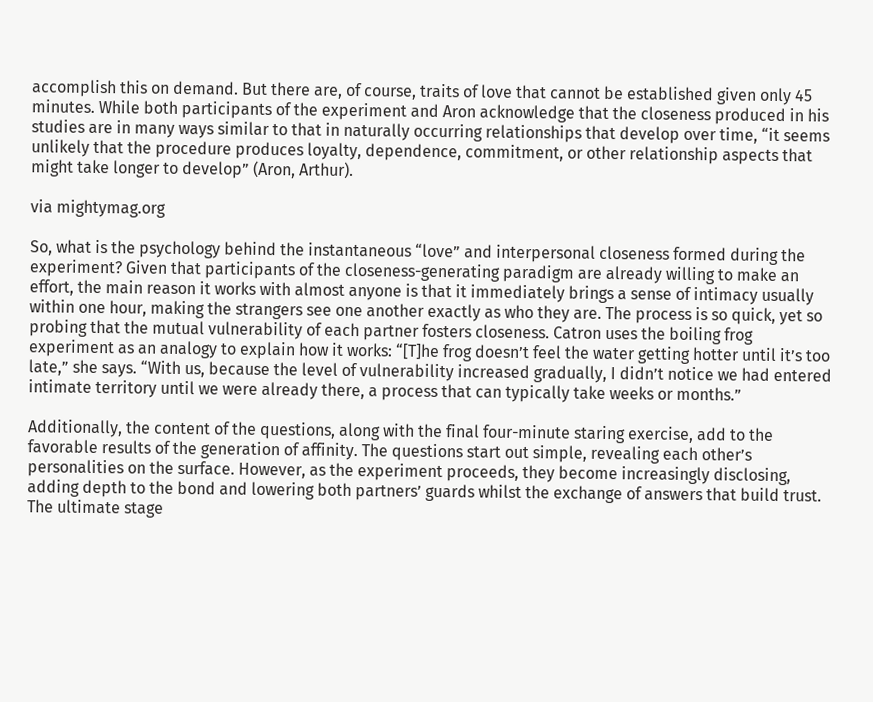accomplish this on demand. But there are, of course, traits of love that cannot be established given only 45 minutes. While both participants of the experiment and Aron acknowledge that the closeness produced in his studies are in many ways similar to that in naturally occurring relationships that develop over time, “it seems unlikely that the procedure produces loyalty, dependence, commitment, or other relationship aspects that might take longer to develop” (Aron, Arthur).

via mightymag.org

So, what is the psychology behind the instantaneous “love” and interpersonal closeness formed during the experiment? Given that participants of the closeness-generating paradigm are already willing to make an effort, the main reason it works with almost anyone is that it immediately brings a sense of intimacy usually within one hour, making the strangers see one another exactly as who they are. The process is so quick, yet so probing that the mutual vulnerability of each partner fosters closeness. Catron uses the boiling frog experiment as an analogy to explain how it works: “[T]he frog doesn’t feel the water getting hotter until it’s too late,” she says. “With us, because the level of vulnerability increased gradually, I didn’t notice we had entered intimate territory until we were already there, a process that can typically take weeks or months.”

Additionally, the content of the questions, along with the final four-minute staring exercise, add to the favorable results of the generation of affinity. The questions start out simple, revealing each other’s personalities on the surface. However, as the experiment proceeds, they become increasingly disclosing, adding depth to the bond and lowering both partners’ guards whilst the exchange of answers that build trust. The ultimate stage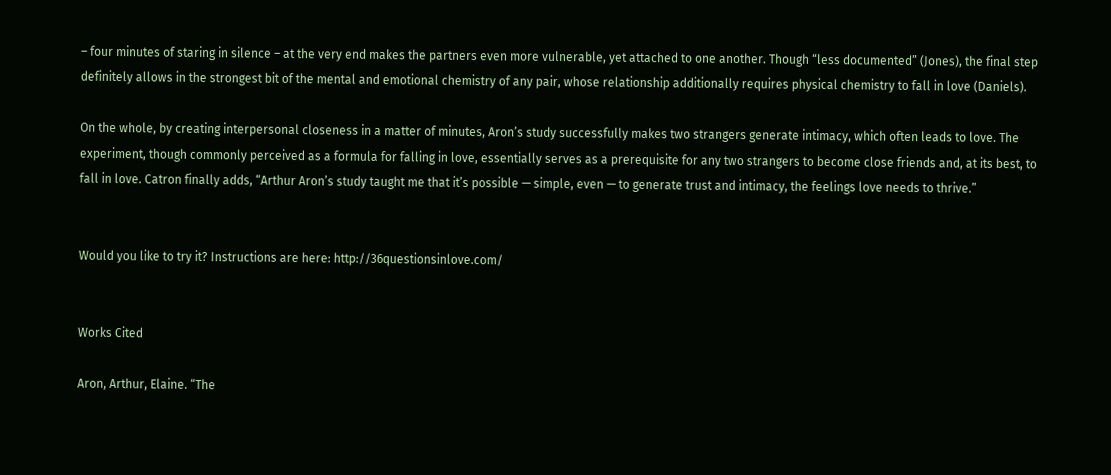– four minutes of staring in silence – at the very end makes the partners even more vulnerable, yet attached to one another. Though “less documented” (Jones), the final step definitely allows in the strongest bit of the mental and emotional chemistry of any pair, whose relationship additionally requires physical chemistry to fall in love (Daniels).

On the whole, by creating interpersonal closeness in a matter of minutes, Aron’s study successfully makes two strangers generate intimacy, which often leads to love. The experiment, though commonly perceived as a formula for falling in love, essentially serves as a prerequisite for any two strangers to become close friends and, at its best, to fall in love. Catron finally adds, “Arthur Aron’s study taught me that it’s possible — simple, even — to generate trust and intimacy, the feelings love needs to thrive.”


Would you like to try it? Instructions are here: http://36questionsinlove.com/


Works Cited

Aron, Arthur, Elaine. “The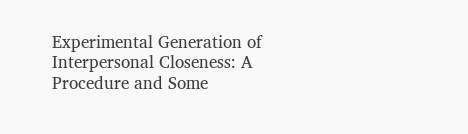Experimental Generation of Interpersonal Closeness: A Procedure and Some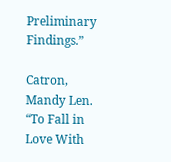Preliminary Findings.”

Catron, Mandy Len. “To Fall in Love With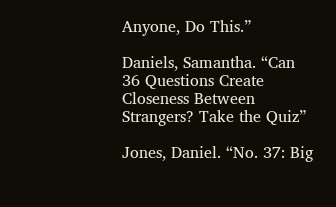Anyone, Do This.”

Daniels, Samantha. “Can 36 Questions Create Closeness Between Strangers? Take the Quiz”

Jones, Daniel. “No. 37: Big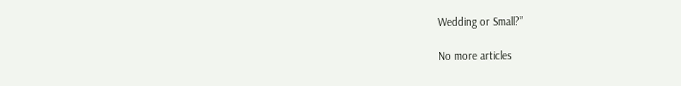Wedding or Small?”

No more articles